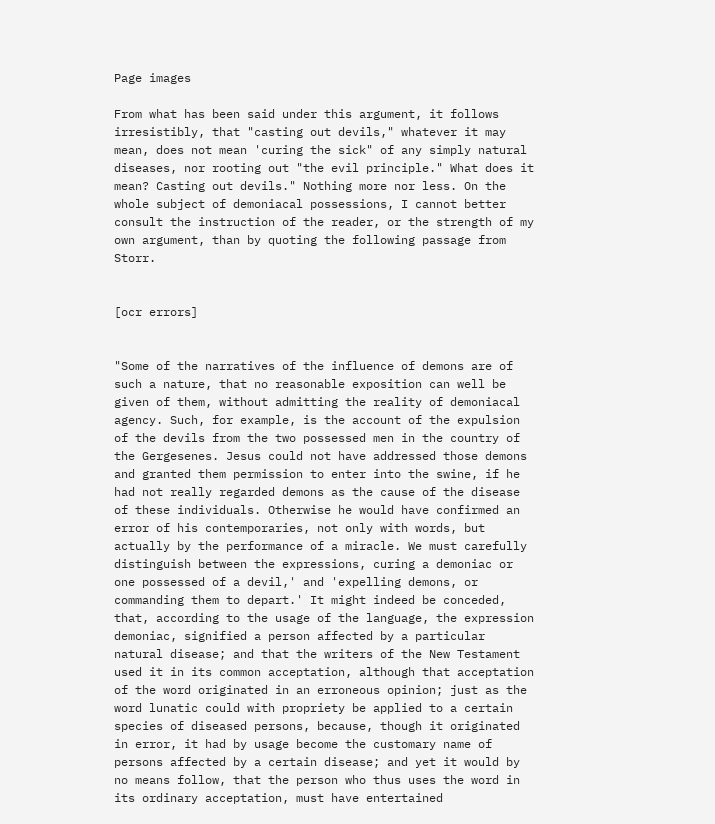Page images

From what has been said under this argument, it follows irresistibly, that "casting out devils," whatever it may mean, does not mean 'curing the sick" of any simply natural diseases, nor rooting out "the evil principle." What does it mean? Casting out devils." Nothing more nor less. On the whole subject of demoniacal possessions, I cannot better consult the instruction of the reader, or the strength of my own argument, than by quoting the following passage from Storr.


[ocr errors]


"Some of the narratives of the influence of demons are of such a nature, that no reasonable exposition can well be given of them, without admitting the reality of demoniacal agency. Such, for example, is the account of the expulsion of the devils from the two possessed men in the country of the Gergesenes. Jesus could not have addressed those demons and granted them permission to enter into the swine, if he had not really regarded demons as the cause of the disease of these individuals. Otherwise he would have confirmed an error of his contemporaries, not only with words, but actually by the performance of a miracle. We must carefully distinguish between the expressions, curing a demoniac or one possessed of a devil,' and 'expelling demons, or commanding them to depart.' It might indeed be conceded, that, according to the usage of the language, the expression demoniac, signified a person affected by a particular natural disease; and that the writers of the New Testament used it in its common acceptation, although that acceptation of the word originated in an erroneous opinion; just as the word lunatic could with propriety be applied to a certain species of diseased persons, because, though it originated in error, it had by usage become the customary name of persons affected by a certain disease; and yet it would by no means follow, that the person who thus uses the word in its ordinary acceptation, must have entertained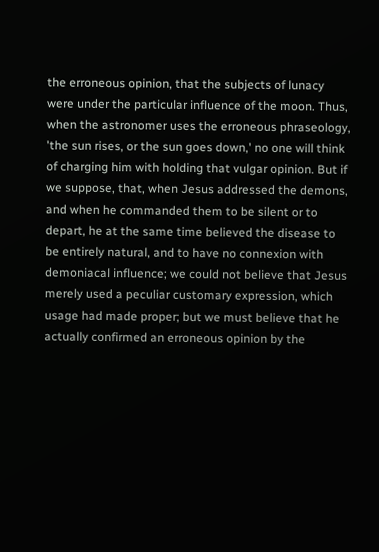the erroneous opinion, that the subjects of lunacy were under the particular influence of the moon. Thus, when the astronomer uses the erroneous phraseology, 'the sun rises, or the sun goes down,' no one will think of charging him with holding that vulgar opinion. But if we suppose, that, when Jesus addressed the demons, and when he commanded them to be silent or to depart, he at the same time believed the disease to be entirely natural, and to have no connexion with demoniacal influence; we could not believe that Jesus merely used a peculiar customary expression, which usage had made proper; but we must believe that he actually confirmed an erroneous opinion by the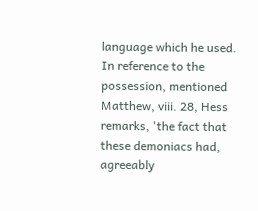language which he used. In reference to the possession, mentioned Matthew, viii. 28, Hess remarks, 'the fact that these demoniacs had, agreeably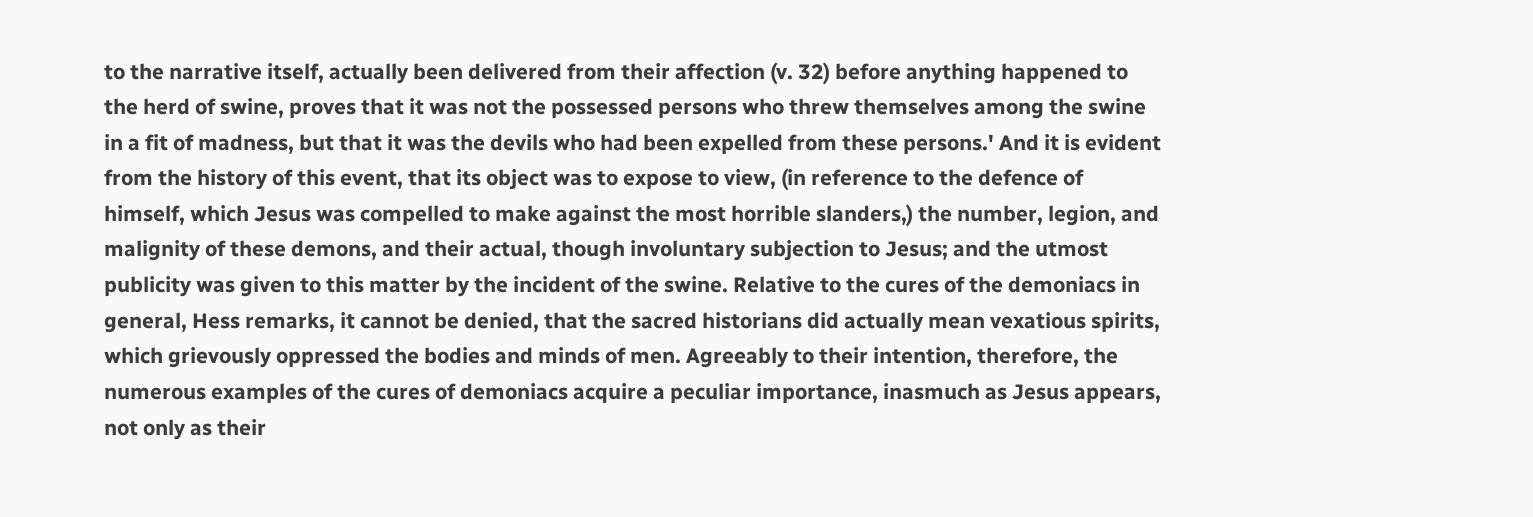to the narrative itself, actually been delivered from their affection (v. 32) before anything happened to the herd of swine, proves that it was not the possessed persons who threw themselves among the swine in a fit of madness, but that it was the devils who had been expelled from these persons.' And it is evident from the history of this event, that its object was to expose to view, (in reference to the defence of himself, which Jesus was compelled to make against the most horrible slanders,) the number, legion, and malignity of these demons, and their actual, though involuntary subjection to Jesus; and the utmost publicity was given to this matter by the incident of the swine. Relative to the cures of the demoniacs in general, Hess remarks, it cannot be denied, that the sacred historians did actually mean vexatious spirits, which grievously oppressed the bodies and minds of men. Agreeably to their intention, therefore, the numerous examples of the cures of demoniacs acquire a peculiar importance, inasmuch as Jesus appears, not only as their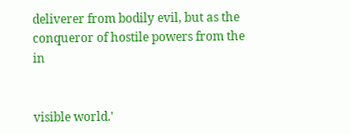deliverer from bodily evil, but as the conqueror of hostile powers from the in


visible world.'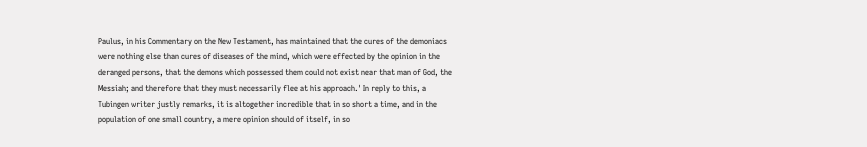Paulus, in his Commentary on the New Testament, has maintained that the cures of the demoniacs were nothing else than cures of diseases of the mind, which were effected by the opinion in the deranged persons, that the demons which possessed them could not exist near that man of God, the Messiah; and therefore that they must necessarily flee at his approach.' In reply to this, a Tubingen writer justly remarks, it is altogether incredible that in so short a time, and in the population of one small country, a mere opinion should of itself, in so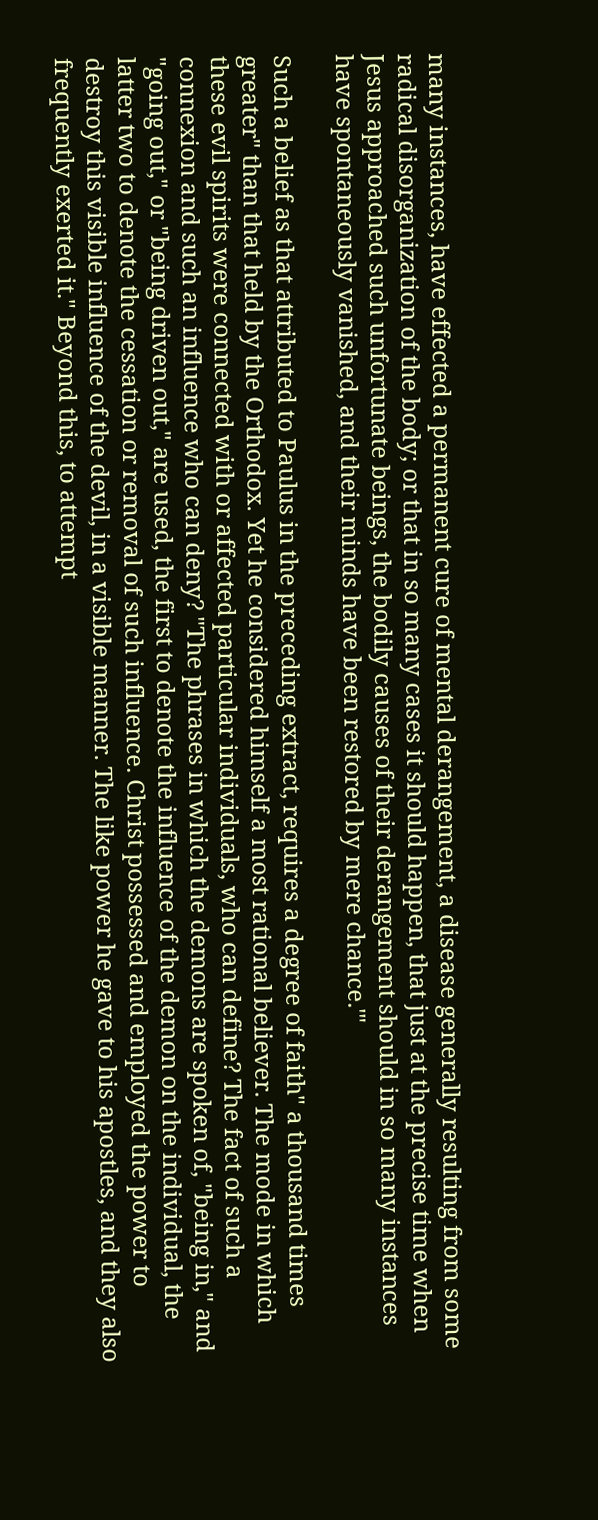many instances, have effected a permanent cure of mental derangement, a disease generally resulting from some radical disorganization of the body; or that in so many cases it should happen, that just at the precise time when Jesus approached such unfortunate beings, the bodily causes of their derangement should in so many instances have spontaneously vanished, and their minds have been restored by mere chance.'"

Such a belief as that attributed to Paulus in the preceding extract, requires a degree of faith" a thousand times greater" than that held by the Orthodox. Yet he considered himself a most rational believer. The mode in which these evil spirits were connected with or affected particular individuals, who can define? The fact of such a connexion and such an influence who can deny? "The phrases in which the demons are spoken of, "being in," and "going out," or "being driven out," are used, the first to denote the influence of the demon on the individual, the latter two to denote the cessation or removal of such influence. Christ possessed and employed the power to destroy this visible influence of the devil, in a visible manner. The like power he gave to his apostles, and they also frequently exerted it." Beyond this, to attempt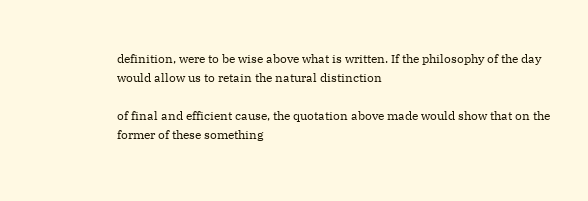definition, were to be wise above what is written. If the philosophy of the day would allow us to retain the natural distinction

of final and efficient cause, the quotation above made would show that on the former of these something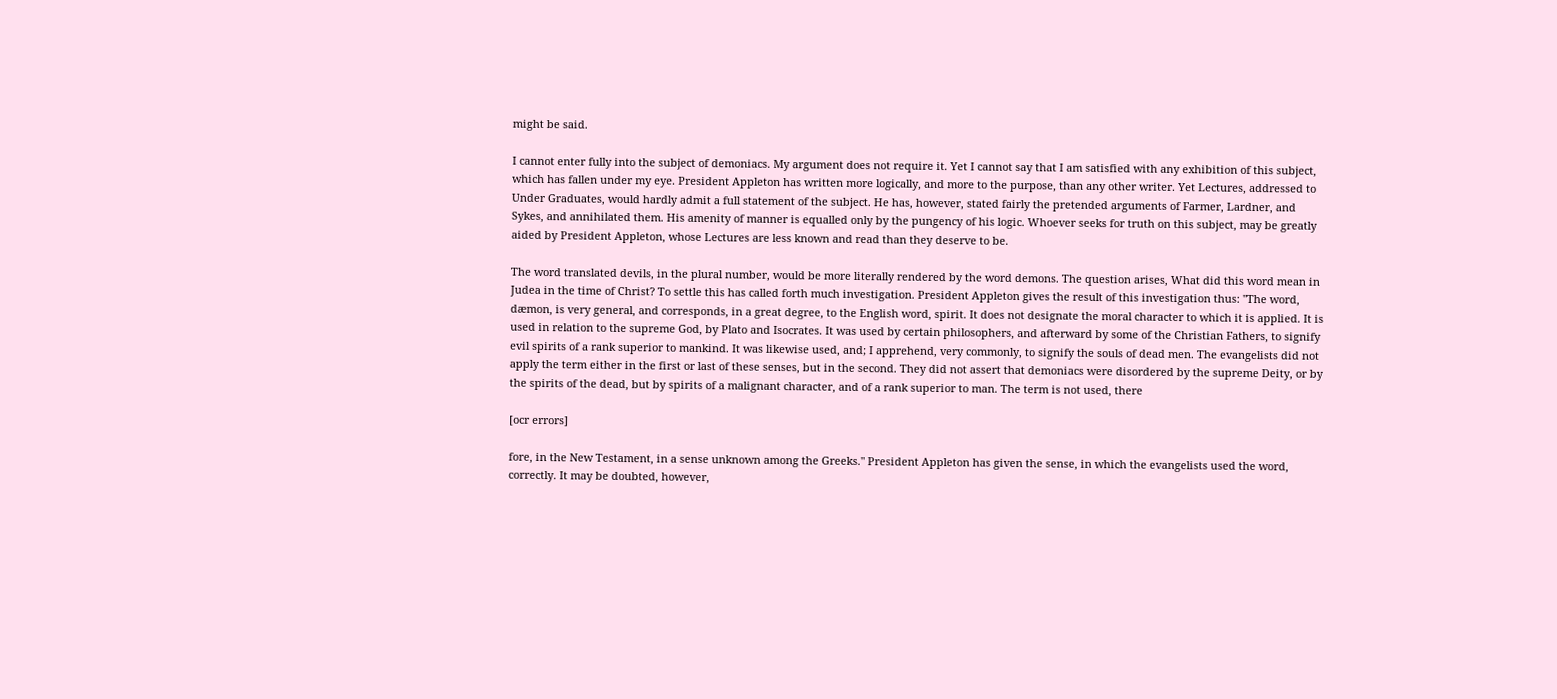might be said.

I cannot enter fully into the subject of demoniacs. My argument does not require it. Yet I cannot say that I am satisfied with any exhibition of this subject, which has fallen under my eye. President Appleton has written more logically, and more to the purpose, than any other writer. Yet Lectures, addressed to Under Graduates, would hardly admit a full statement of the subject. He has, however, stated fairly the pretended arguments of Farmer, Lardner, and Sykes, and annihilated them. His amenity of manner is equalled only by the pungency of his logic. Whoever seeks for truth on this subject, may be greatly aided by President Appleton, whose Lectures are less known and read than they deserve to be.

The word translated devils, in the plural number, would be more literally rendered by the word demons. The question arises, What did this word mean in Judea in the time of Christ? To settle this has called forth much investigation. President Appleton gives the result of this investigation thus: "The word, dæmon, is very general, and corresponds, in a great degree, to the English word, spirit. It does not designate the moral character to which it is applied. It is used in relation to the supreme God, by Plato and Isocrates. It was used by certain philosophers, and afterward by some of the Christian Fathers, to signify evil spirits of a rank superior to mankind. It was likewise used, and; I apprehend, very commonly, to signify the souls of dead men. The evangelists did not apply the term either in the first or last of these senses, but in the second. They did not assert that demoniacs were disordered by the supreme Deity, or by the spirits of the dead, but by spirits of a malignant character, and of a rank superior to man. The term is not used, there

[ocr errors]

fore, in the New Testament, in a sense unknown among the Greeks." President Appleton has given the sense, in which the evangelists used the word, correctly. It may be doubted, however,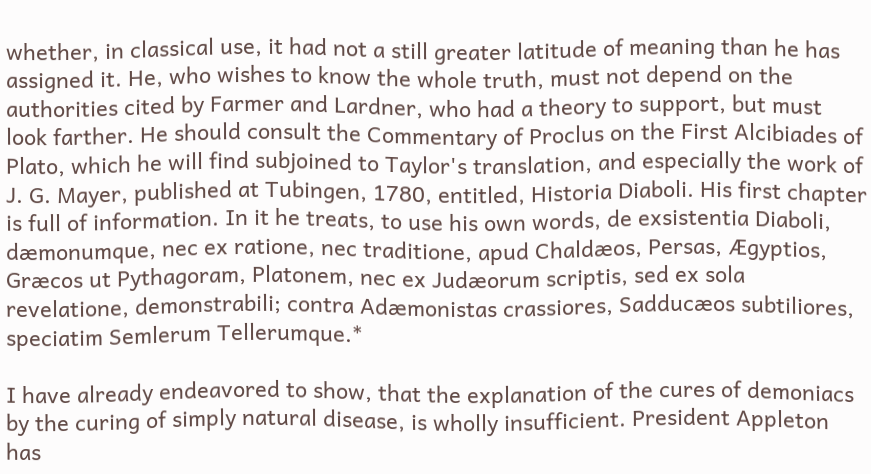whether, in classical use, it had not a still greater latitude of meaning than he has assigned it. He, who wishes to know the whole truth, must not depend on the authorities cited by Farmer and Lardner, who had a theory to support, but must look farther. He should consult the Commentary of Proclus on the First Alcibiades of Plato, which he will find subjoined to Taylor's translation, and especially the work of J. G. Mayer, published at Tubingen, 1780, entitled, Historia Diaboli. His first chapter is full of information. In it he treats, to use his own words, de exsistentia Diaboli, dæmonumque, nec ex ratione, nec traditione, apud Chaldæos, Persas, Ægyptios, Græcos ut Pythagoram, Platonem, nec ex Judæorum scriptis, sed ex sola revelatione, demonstrabili; contra Adæmonistas crassiores, Sadducæos subtiliores, speciatim Semlerum Tellerumque.*

I have already endeavored to show, that the explanation of the cures of demoniacs by the curing of simply natural disease, is wholly insufficient. President Appleton has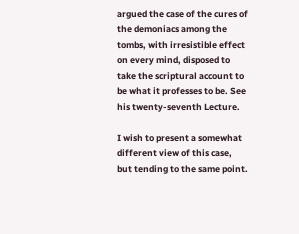argued the case of the cures of the demoniacs among the tombs, with irresistible effect on every mind, disposed to take the scriptural account to be what it professes to be. See his twenty-seventh Lecture.

I wish to present a somewhat different view of this case, but tending to the same point.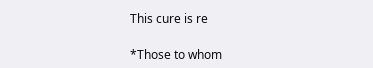This cure is re

*Those to whom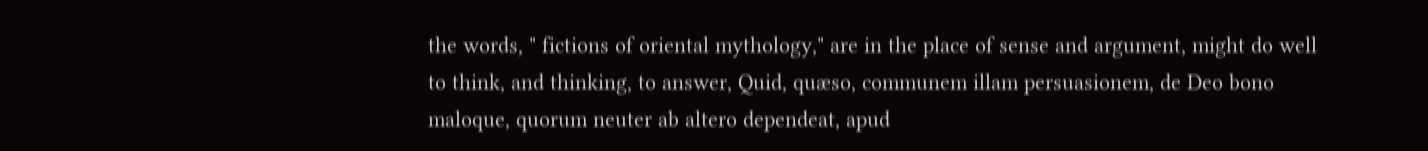the words, " fictions of oriental mythology," are in the place of sense and argument, might do well to think, and thinking, to answer, Quid, quæso, communem illam persuasionem, de Deo bono maloque, quorum neuter ab altero dependeat, apud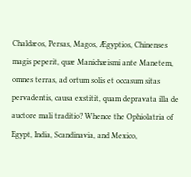Chaldæos, Persas, Magos, Ægyptios, Chinenses magis peperit, quæ Manichæismi ante Manetem, omnes terras, ad ortum solis et occasum sitas pervadentis, causa exstitit, quam depravata illa de auctore mali traditio? Whence the Ophiolatria of Egypt, India, Scandinavia, and Mexico,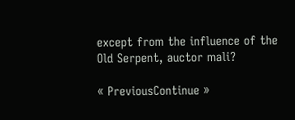except from the influence of the Old Serpent, auctor mali?

« PreviousContinue »